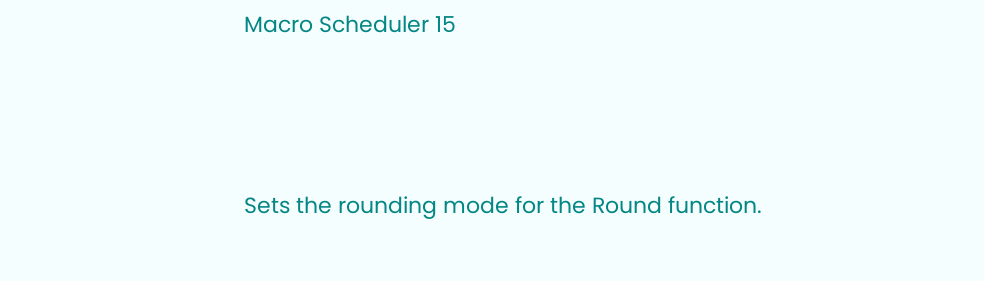Macro Scheduler 15




Sets the rounding mode for the Round function.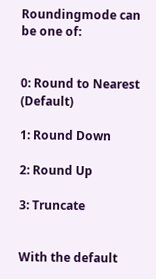Roundingmode can be one of:


0: Round to Nearest (Default)

1: Round Down

2: Round Up

3: Truncate


With the default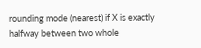rounding mode (nearest) if X is exactly halfway between two whole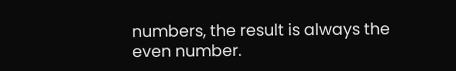numbers, the result is always the even number.